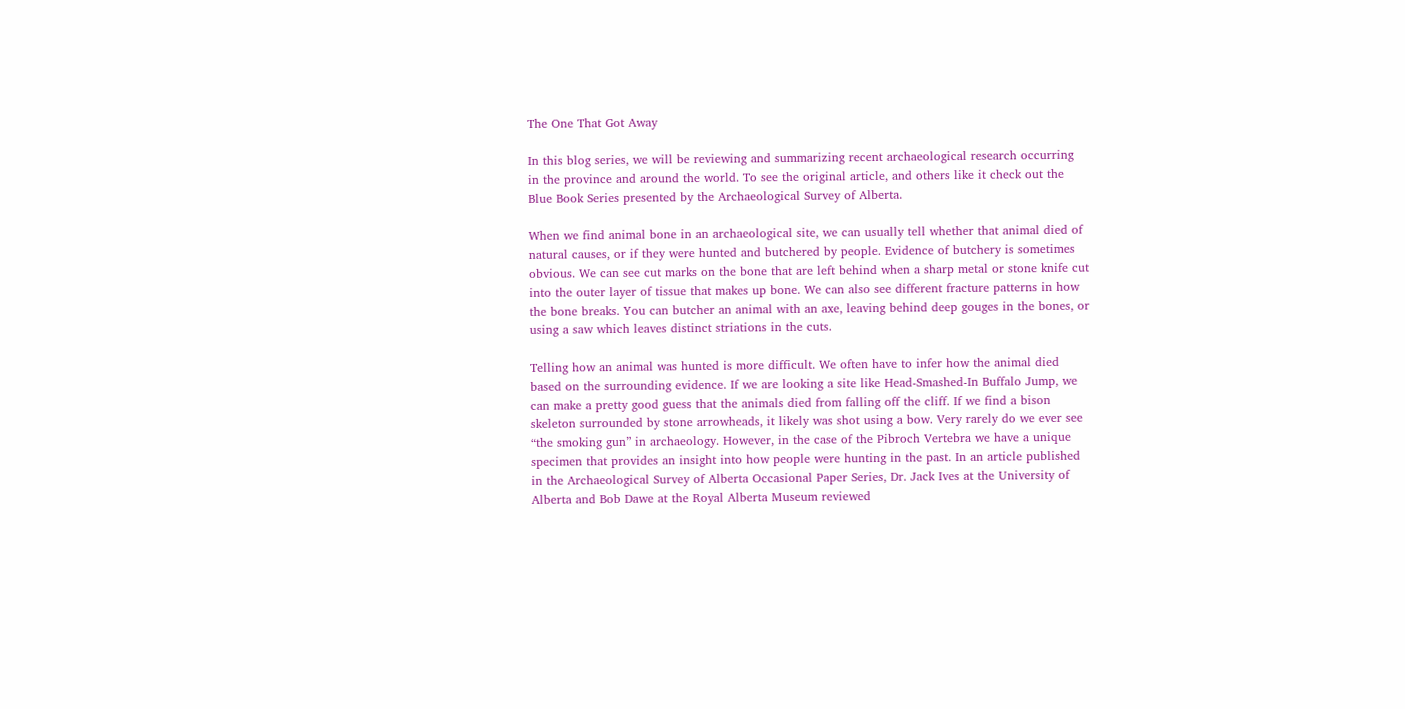The One That Got Away

In this blog series, we will be reviewing and summarizing recent archaeological research occurring in the province and around the world. To see the original article, and others like it check out the Blue Book Series presented by the Archaeological Survey of Alberta.

When we find animal bone in an archaeological site, we can usually tell whether that animal died of natural causes, or if they were hunted and butchered by people. Evidence of butchery is sometimes obvious. We can see cut marks on the bone that are left behind when a sharp metal or stone knife cut into the outer layer of tissue that makes up bone. We can also see different fracture patterns in how the bone breaks. You can butcher an animal with an axe, leaving behind deep gouges in the bones, or using a saw which leaves distinct striations in the cuts.

Telling how an animal was hunted is more difficult. We often have to infer how the animal died based on the surrounding evidence. If we are looking a site like Head-Smashed-In Buffalo Jump, we can make a pretty good guess that the animals died from falling off the cliff. If we find a bison skeleton surrounded by stone arrowheads, it likely was shot using a bow. Very rarely do we ever see “the smoking gun” in archaeology. However, in the case of the Pibroch Vertebra we have a unique specimen that provides an insight into how people were hunting in the past. In an article published in the Archaeological Survey of Alberta Occasional Paper Series, Dr. Jack Ives at the University of Alberta and Bob Dawe at the Royal Alberta Museum reviewed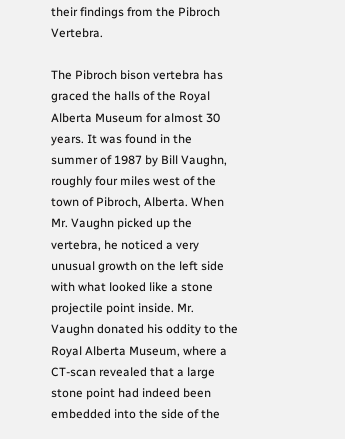their findings from the Pibroch Vertebra.

The Pibroch bison vertebra has graced the halls of the Royal Alberta Museum for almost 30 years. It was found in the summer of 1987 by Bill Vaughn, roughly four miles west of the town of Pibroch, Alberta. When Mr. Vaughn picked up the vertebra, he noticed a very unusual growth on the left side with what looked like a stone projectile point inside. Mr. Vaughn donated his oddity to the Royal Alberta Museum, where a CT-scan revealed that a large stone point had indeed been embedded into the side of the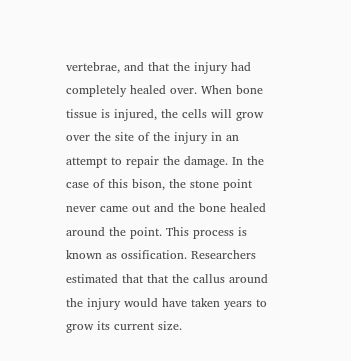vertebrae, and that the injury had completely healed over. When bone tissue is injured, the cells will grow over the site of the injury in an attempt to repair the damage. In the case of this bison, the stone point never came out and the bone healed around the point. This process is known as ossification. Researchers estimated that that the callus around the injury would have taken years to grow its current size.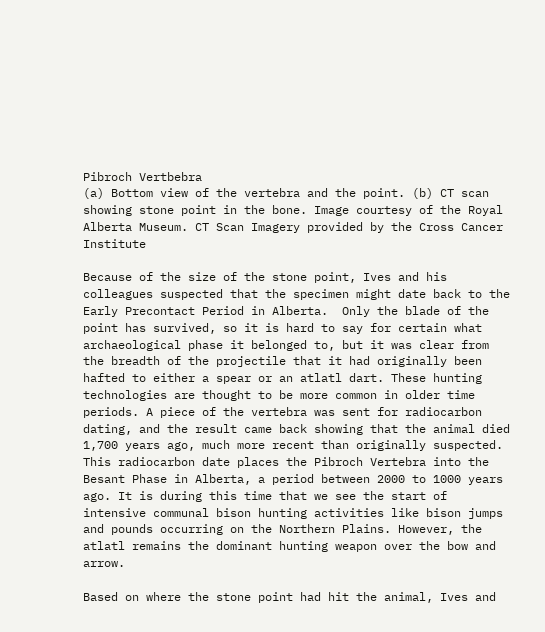Pibroch Vertbebra
(a) Bottom view of the vertebra and the point. (b) CT scan showing stone point in the bone. Image courtesy of the Royal Alberta Museum. CT Scan Imagery provided by the Cross Cancer Institute

Because of the size of the stone point, Ives and his colleagues suspected that the specimen might date back to the Early Precontact Period in Alberta.  Only the blade of the point has survived, so it is hard to say for certain what archaeological phase it belonged to, but it was clear from the breadth of the projectile that it had originally been hafted to either a spear or an atlatl dart. These hunting technologies are thought to be more common in older time periods. A piece of the vertebra was sent for radiocarbon dating, and the result came back showing that the animal died 1,700 years ago, much more recent than originally suspected. This radiocarbon date places the Pibroch Vertebra into the Besant Phase in Alberta, a period between 2000 to 1000 years ago. It is during this time that we see the start of intensive communal bison hunting activities like bison jumps and pounds occurring on the Northern Plains. However, the atlatl remains the dominant hunting weapon over the bow and arrow.

Based on where the stone point had hit the animal, Ives and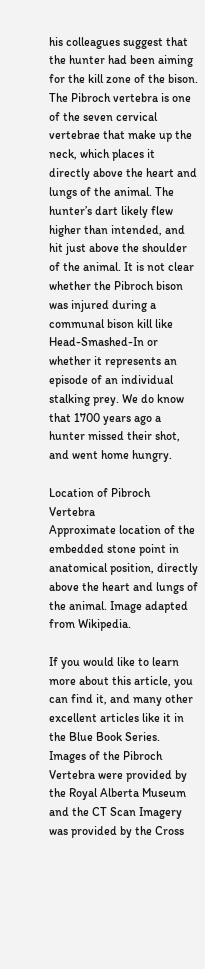his colleagues suggest that the hunter had been aiming for the kill zone of the bison. The Pibroch vertebra is one of the seven cervical vertebrae that make up the neck, which places it directly above the heart and lungs of the animal. The hunter’s dart likely flew higher than intended, and hit just above the shoulder of the animal. It is not clear whether the Pibroch bison was injured during a communal bison kill like Head-Smashed-In or whether it represents an episode of an individual stalking prey. We do know that 1700 years ago a hunter missed their shot, and went home hungry.

Location of Pibroch Vertebra
Approximate location of the embedded stone point in anatomical position, directly above the heart and lungs of the animal. Image adapted from Wikipedia.

If you would like to learn more about this article, you can find it, and many other excellent articles like it in the Blue Book Series. Images of the Pibroch Vertebra were provided by the Royal Alberta Museum and the CT Scan Imagery was provided by the Cross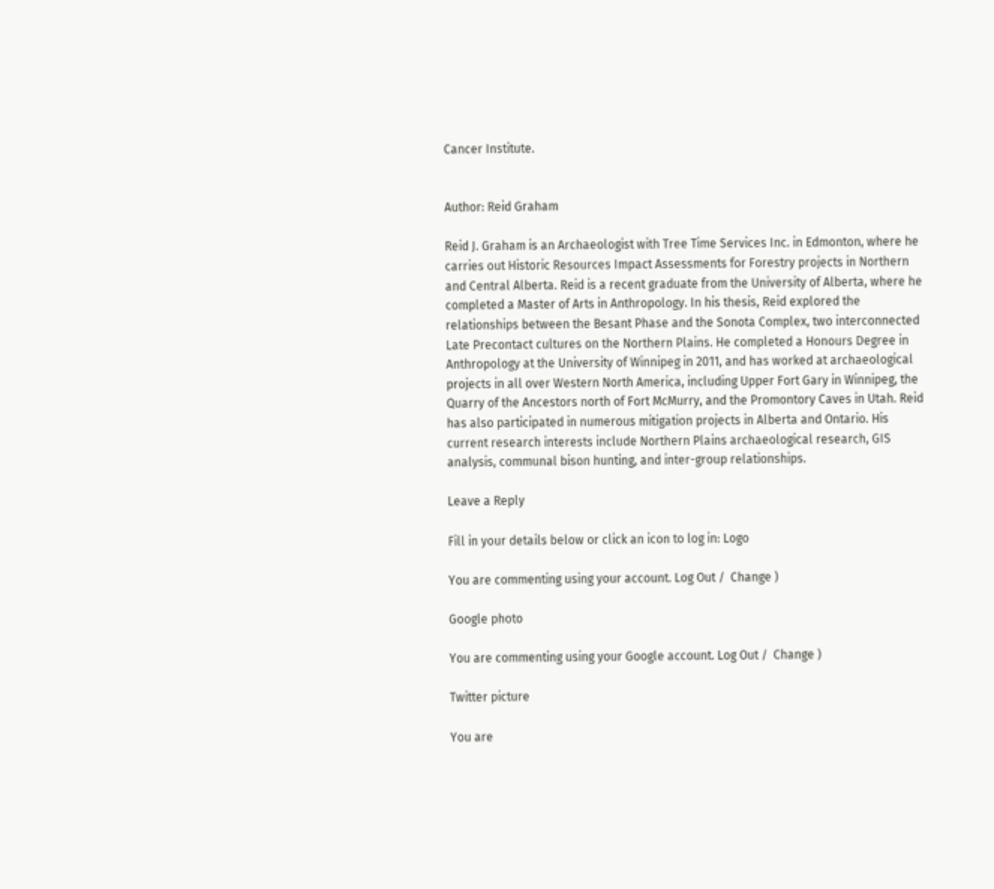Cancer Institute.


Author: Reid Graham

Reid J. Graham is an Archaeologist with Tree Time Services Inc. in Edmonton, where he carries out Historic Resources Impact Assessments for Forestry projects in Northern and Central Alberta. Reid is a recent graduate from the University of Alberta, where he completed a Master of Arts in Anthropology. In his thesis, Reid explored the relationships between the Besant Phase and the Sonota Complex, two interconnected Late Precontact cultures on the Northern Plains. He completed a Honours Degree in Anthropology at the University of Winnipeg in 2011, and has worked at archaeological projects in all over Western North America, including Upper Fort Gary in Winnipeg, the Quarry of the Ancestors north of Fort McMurry, and the Promontory Caves in Utah. Reid has also participated in numerous mitigation projects in Alberta and Ontario. His current research interests include Northern Plains archaeological research, GIS analysis, communal bison hunting, and inter-group relationships.

Leave a Reply

Fill in your details below or click an icon to log in: Logo

You are commenting using your account. Log Out /  Change )

Google photo

You are commenting using your Google account. Log Out /  Change )

Twitter picture

You are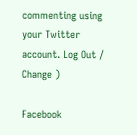commenting using your Twitter account. Log Out /  Change )

Facebook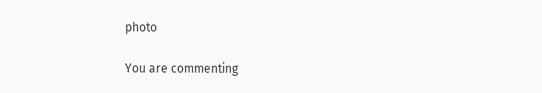photo

You are commenting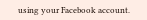using your Facebook account.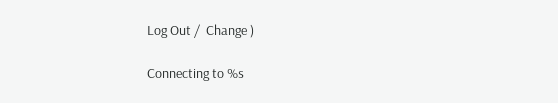Log Out /  Change )

Connecting to %s